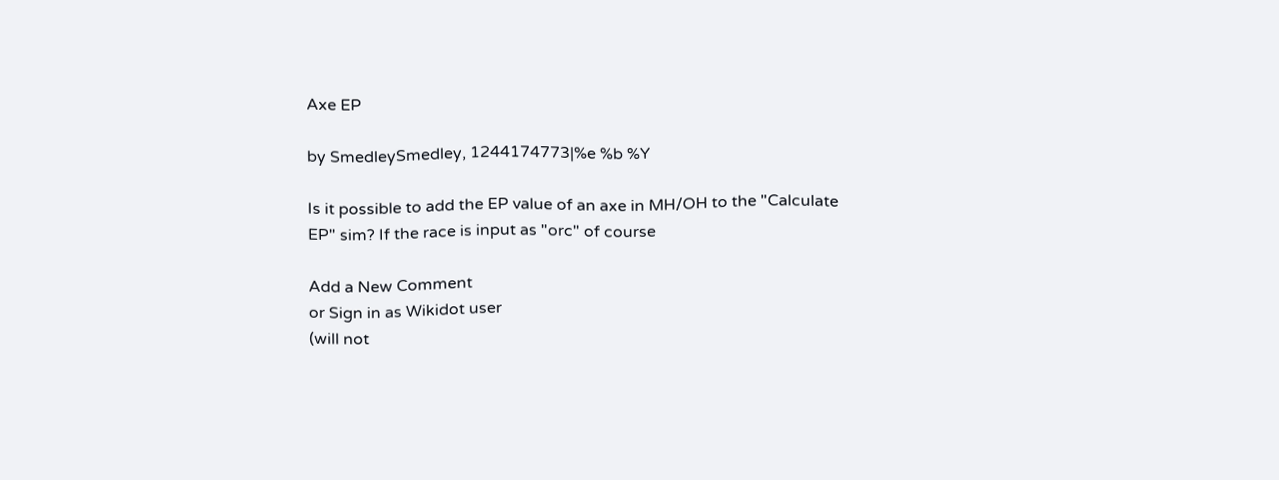Axe EP

by SmedleySmedley, 1244174773|%e %b %Y

Is it possible to add the EP value of an axe in MH/OH to the "Calculate EP" sim? If the race is input as "orc" of course

Add a New Comment
or Sign in as Wikidot user
(will not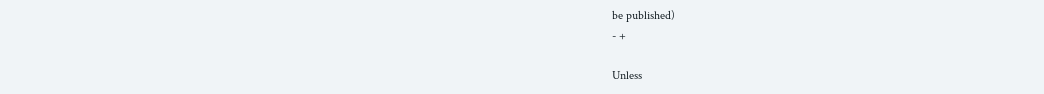be published)
- +

Unless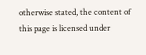otherwise stated, the content of this page is licensed under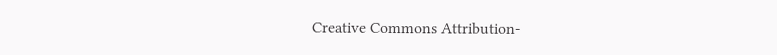Creative Commons Attribution-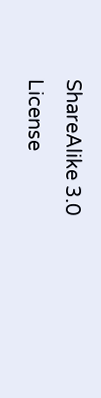ShareAlike 3.0 License